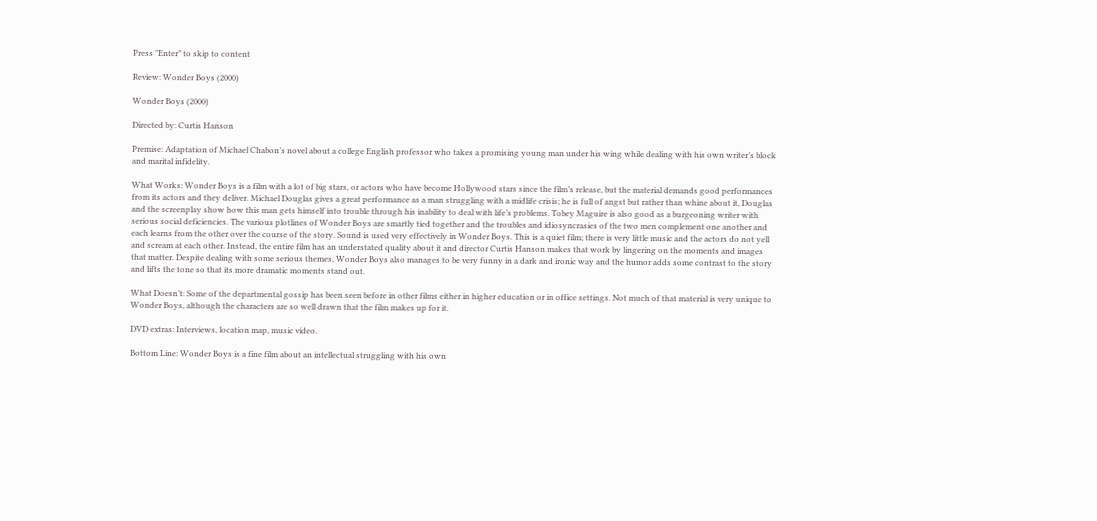Press "Enter" to skip to content

Review: Wonder Boys (2000)

Wonder Boys (2000)

Directed by: Curtis Hanson

Premise: Adaptation of Michael Chabon’s novel about a college English professor who takes a promising young man under his wing while dealing with his own writer’s block and marital infidelity.

What Works: Wonder Boys is a film with a lot of big stars, or actors who have become Hollywood stars since the film’s release, but the material demands good performances from its actors and they deliver. Michael Douglas gives a great performance as a man struggling with a midlife crisis; he is full of angst but rather than whine about it, Douglas and the screenplay show how this man gets himself into trouble through his inability to deal with life’s problems. Tobey Maguire is also good as a burgeoning writer with serious social deficiencies. The various plotlines of Wonder Boys are smartly tied together and the troubles and idiosyncrasies of the two men complement one another and each learns from the other over the course of the story. Sound is used very effectively in Wonder Boys. This is a quiet film; there is very little music and the actors do not yell and scream at each other. Instead, the entire film has an understated quality about it and director Curtis Hanson makes that work by lingering on the moments and images that matter. Despite dealing with some serious themes, Wonder Boys also manages to be very funny in a dark and ironic way and the humor adds some contrast to the story and lifts the tone so that its more dramatic moments stand out.

What Doesn’t: Some of the departmental gossip has been seen before in other films either in higher education or in office settings. Not much of that material is very unique to Wonder Boys, although the characters are so well drawn that the film makes up for it.

DVD extras: Interviews, location map, music video.

Bottom Line: Wonder Boys is a fine film about an intellectual struggling with his own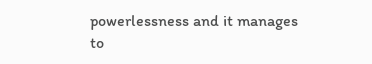powerlessness and it manages to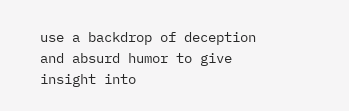use a backdrop of deception and absurd humor to give insight into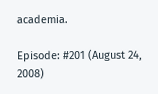academia.

Episode: #201 (August 24, 2008)